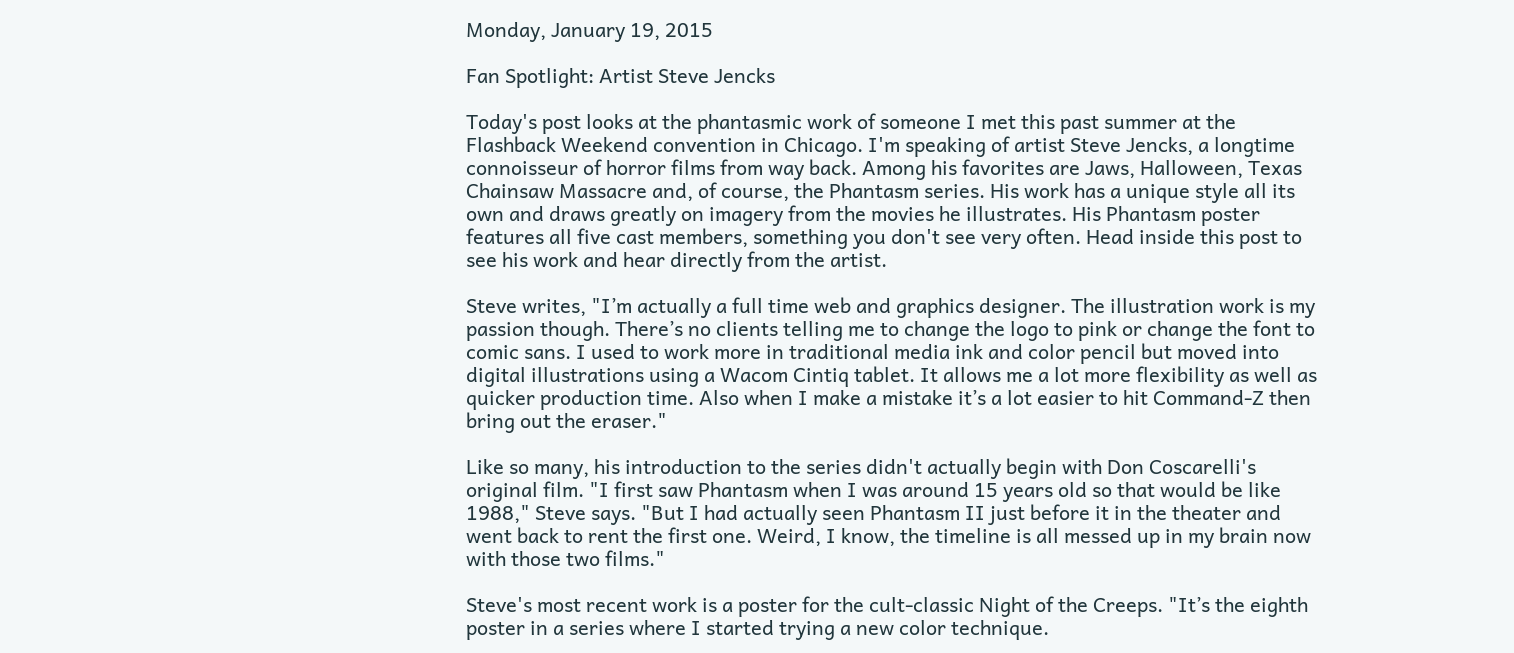Monday, January 19, 2015

Fan Spotlight: Artist Steve Jencks

Today's post looks at the phantasmic work of someone I met this past summer at the Flashback Weekend convention in Chicago. I'm speaking of artist Steve Jencks, a longtime connoisseur of horror films from way back. Among his favorites are Jaws, Halloween, Texas Chainsaw Massacre and, of course, the Phantasm series. His work has a unique style all its own and draws greatly on imagery from the movies he illustrates. His Phantasm poster features all five cast members, something you don't see very often. Head inside this post to see his work and hear directly from the artist.

Steve writes, "I’m actually a full time web and graphics designer. The illustration work is my passion though. There’s no clients telling me to change the logo to pink or change the font to comic sans. I used to work more in traditional media ink and color pencil but moved into digital illustrations using a Wacom Cintiq tablet. It allows me a lot more flexibility as well as quicker production time. Also when I make a mistake it’s a lot easier to hit Command-Z then bring out the eraser."

Like so many, his introduction to the series didn't actually begin with Don Coscarelli's original film. "I first saw Phantasm when I was around 15 years old so that would be like 1988," Steve says. "But I had actually seen Phantasm II just before it in the theater and went back to rent the first one. Weird, I know, the timeline is all messed up in my brain now with those two films."

Steve's most recent work is a poster for the cult-classic Night of the Creeps. "It’s the eighth poster in a series where I started trying a new color technique.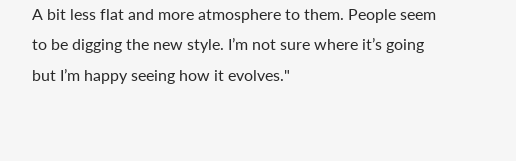A bit less flat and more atmosphere to them. People seem to be digging the new style. I’m not sure where it’s going but I’m happy seeing how it evolves."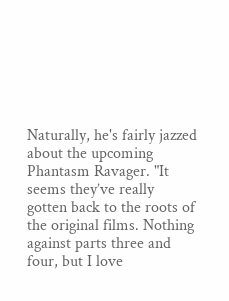Naturally, he's fairly jazzed about the upcoming Phantasm Ravager. "It seems they’ve really gotten back to the roots of the original films. Nothing against parts three and four, but I love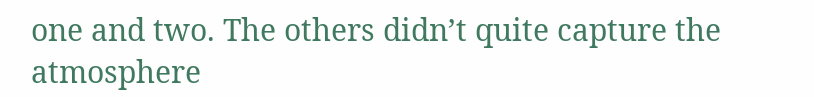one and two. The others didn’t quite capture the atmosphere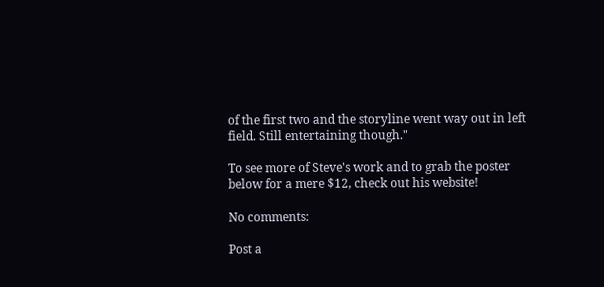of the first two and the storyline went way out in left field. Still entertaining though."

To see more of Steve's work and to grab the poster below for a mere $12, check out his website!

No comments:

Post a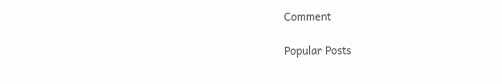Comment

Popular Posts